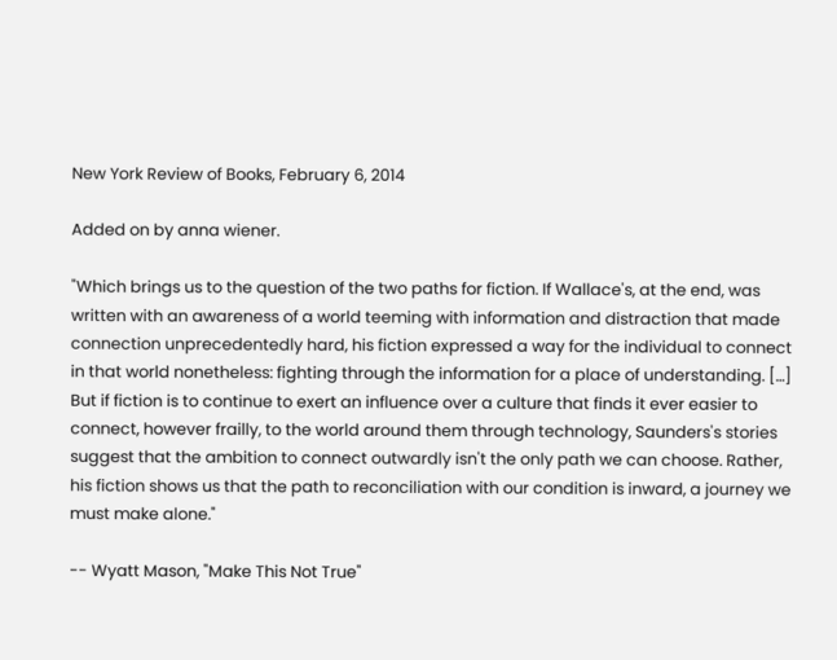New York Review of Books, February 6, 2014

Added on by anna wiener.

"Which brings us to the question of the two paths for fiction. If Wallace's, at the end, was written with an awareness of a world teeming with information and distraction that made connection unprecedentedly hard, his fiction expressed a way for the individual to connect in that world nonetheless: fighting through the information for a place of understanding. [...] But if fiction is to continue to exert an influence over a culture that finds it ever easier to connect, however frailly, to the world around them through technology, Saunders's stories suggest that the ambition to connect outwardly isn't the only path we can choose. Rather, his fiction shows us that the path to reconciliation with our condition is inward, a journey we must make alone."

-- Wyatt Mason, "Make This Not True"